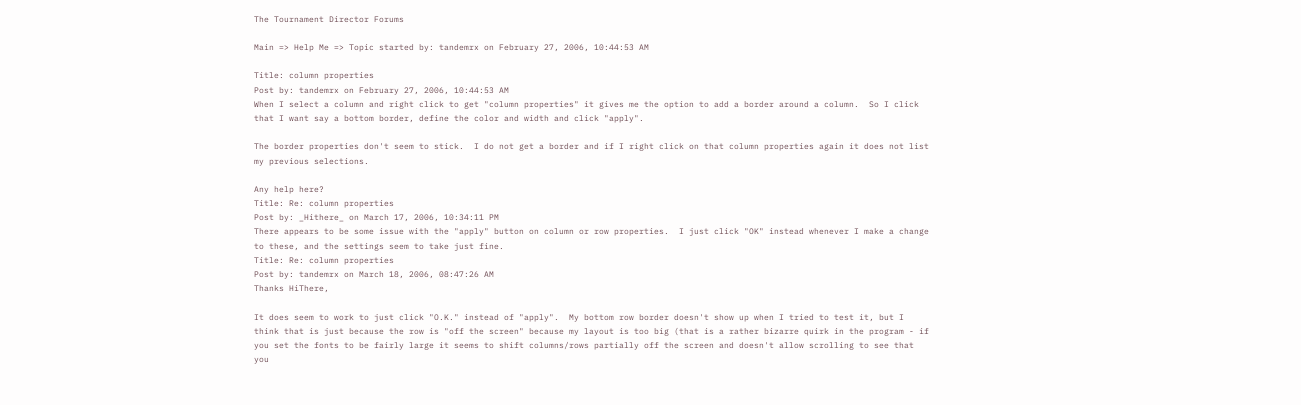The Tournament Director Forums

Main => Help Me => Topic started by: tandemrx on February 27, 2006, 10:44:53 AM

Title: column properties
Post by: tandemrx on February 27, 2006, 10:44:53 AM
When I select a column and right click to get "column properties" it gives me the option to add a border around a column.  So I click that I want say a bottom border, define the color and width and click "apply".

The border properties don't seem to stick.  I do not get a border and if I right click on that column properties again it does not list my previous selections.

Any help here?
Title: Re: column properties
Post by: _Hithere_ on March 17, 2006, 10:34:11 PM
There appears to be some issue with the "apply" button on column or row properties.  I just click "OK" instead whenever I make a change to these, and the settings seem to take just fine.
Title: Re: column properties
Post by: tandemrx on March 18, 2006, 08:47:26 AM
Thanks HiThere,

It does seem to work to just click "O.K." instead of "apply".  My bottom row border doesn't show up when I tried to test it, but I think that is just because the row is "off the screen" because my layout is too big (that is a rather bizarre quirk in the program - if you set the fonts to be fairly large it seems to shift columns/rows partially off the screen and doesn't allow scrolling to see that you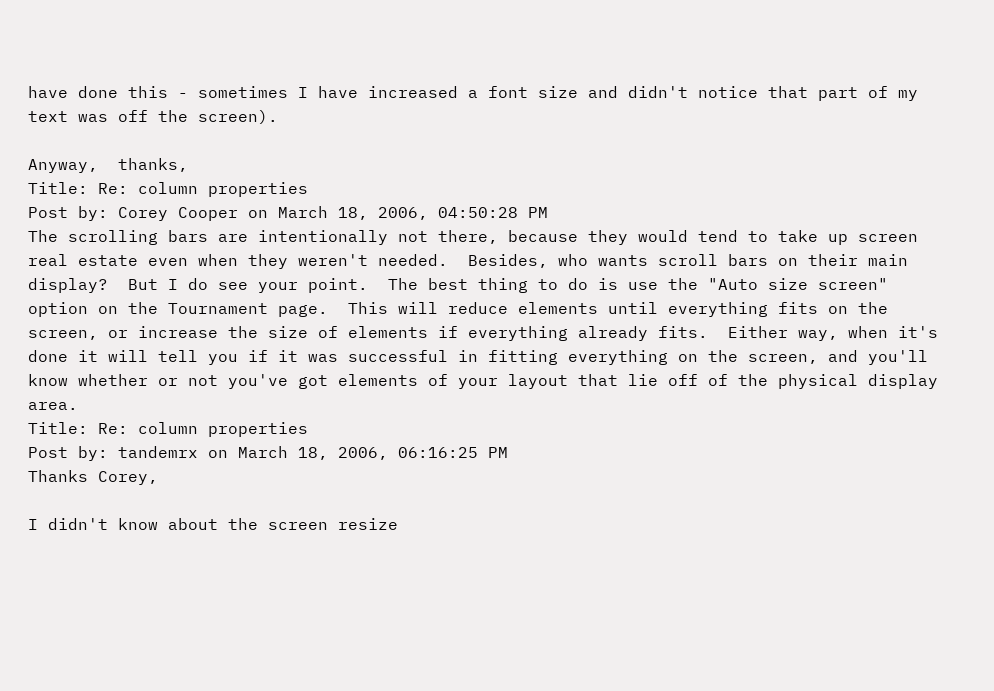have done this - sometimes I have increased a font size and didn't notice that part of my text was off the screen).

Anyway,  thanks,
Title: Re: column properties
Post by: Corey Cooper on March 18, 2006, 04:50:28 PM
The scrolling bars are intentionally not there, because they would tend to take up screen real estate even when they weren't needed.  Besides, who wants scroll bars on their main display?  But I do see your point.  The best thing to do is use the "Auto size screen" option on the Tournament page.  This will reduce elements until everything fits on the screen, or increase the size of elements if everything already fits.  Either way, when it's done it will tell you if it was successful in fitting everything on the screen, and you'll know whether or not you've got elements of your layout that lie off of the physical display area.
Title: Re: column properties
Post by: tandemrx on March 18, 2006, 06:16:25 PM
Thanks Corey,

I didn't know about the screen resize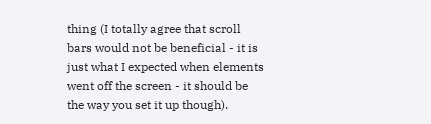thing (I totally agree that scroll bars would not be beneficial - it is just what I expected when elements went off the screen - it should be the way you set it up though).